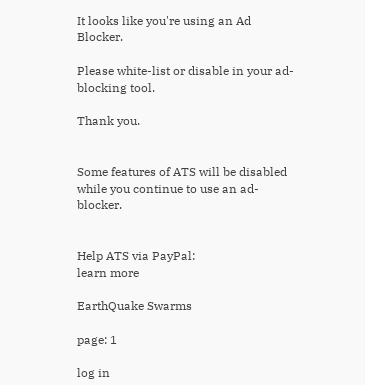It looks like you're using an Ad Blocker.

Please white-list or disable in your ad-blocking tool.

Thank you.


Some features of ATS will be disabled while you continue to use an ad-blocker.


Help ATS via PayPal:
learn more

EarthQuake Swarms

page: 1

log in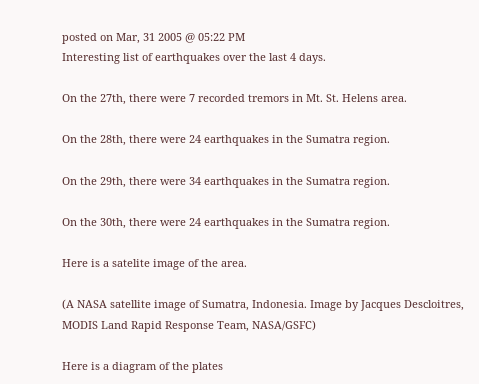posted on Mar, 31 2005 @ 05:22 PM
Interesting list of earthquakes over the last 4 days.

On the 27th, there were 7 recorded tremors in Mt. St. Helens area.

On the 28th, there were 24 earthquakes in the Sumatra region.

On the 29th, there were 34 earthquakes in the Sumatra region.

On the 30th, there were 24 earthquakes in the Sumatra region.

Here is a satelite image of the area.

(A NASA satellite image of Sumatra, Indonesia. Image by Jacques Descloitres, MODIS Land Rapid Response Team, NASA/GSFC)

Here is a diagram of the plates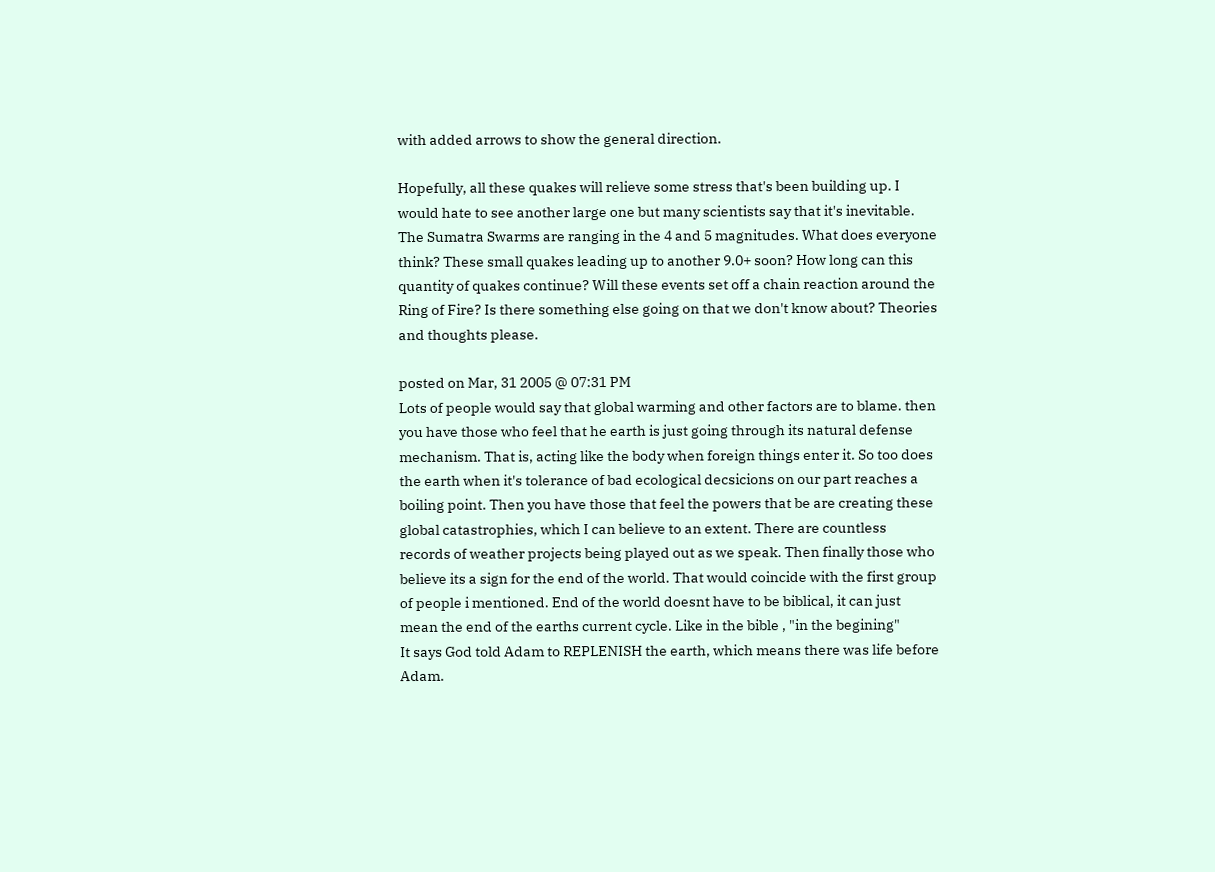with added arrows to show the general direction.

Hopefully, all these quakes will relieve some stress that's been building up. I would hate to see another large one but many scientists say that it's inevitable. The Sumatra Swarms are ranging in the 4 and 5 magnitudes. What does everyone think? These small quakes leading up to another 9.0+ soon? How long can this quantity of quakes continue? Will these events set off a chain reaction around the Ring of Fire? Is there something else going on that we don't know about? Theories and thoughts please.

posted on Mar, 31 2005 @ 07:31 PM
Lots of people would say that global warming and other factors are to blame. then you have those who feel that he earth is just going through its natural defense mechanism. That is, acting like the body when foreign things enter it. So too does the earth when it's tolerance of bad ecological decsicions on our part reaches a boiling point. Then you have those that feel the powers that be are creating these global catastrophies, which I can believe to an extent. There are countless records of weather projects being played out as we speak. Then finally those who believe its a sign for the end of the world. That would coincide with the first group of people i mentioned. End of the world doesnt have to be biblical, it can just mean the end of the earths current cycle. Like in the bible , "in the begining"
It says God told Adam to REPLENISH the earth, which means there was life before Adam.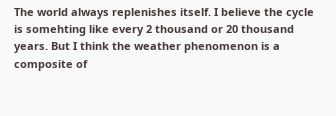The world always replenishes itself. I believe the cycle is somehting like every 2 thousand or 20 thousand years. But I think the weather phenomenon is a composite of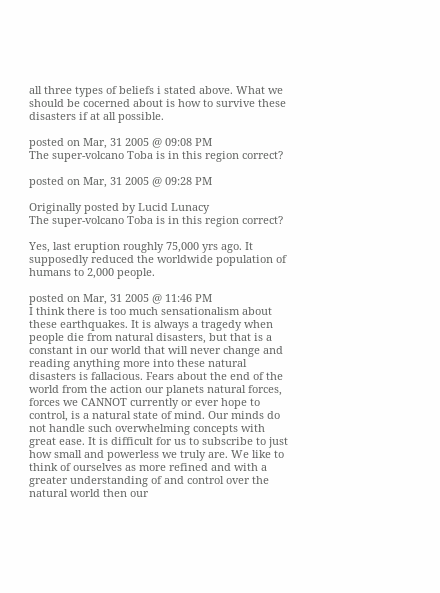all three types of beliefs i stated above. What we should be cocerned about is how to survive these disasters if at all possible.

posted on Mar, 31 2005 @ 09:08 PM
The super-volcano Toba is in this region correct?

posted on Mar, 31 2005 @ 09:28 PM

Originally posted by Lucid Lunacy
The super-volcano Toba is in this region correct?

Yes, last eruption roughly 75,000 yrs ago. It supposedly reduced the worldwide population of humans to 2,000 people.

posted on Mar, 31 2005 @ 11:46 PM
I think there is too much sensationalism about these earthquakes. It is always a tragedy when people die from natural disasters, but that is a constant in our world that will never change and reading anything more into these natural disasters is fallacious. Fears about the end of the world from the action our planets natural forces, forces we CANNOT currently or ever hope to control, is a natural state of mind. Our minds do not handle such overwhelming concepts with great ease. It is difficult for us to subscribe to just how small and powerless we truly are. We like to think of ourselves as more refined and with a greater understanding of and control over the natural world then our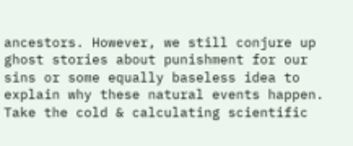ancestors. However, we still conjure up ghost stories about punishment for our sins or some equally baseless idea to explain why these natural events happen.
Take the cold & calculating scientific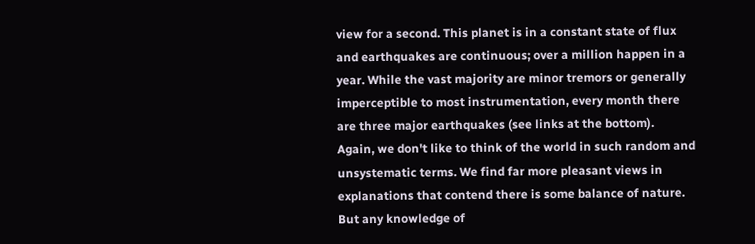view for a second. This planet is in a constant state of flux and earthquakes are continuous; over a million happen in a year. While the vast majority are minor tremors or generally imperceptible to most instrumentation, every month there are three major earthquakes (see links at the bottom).
Again, we don't like to think of the world in such random and unsystematic terms. We find far more pleasant views in explanations that contend there is some balance of nature. But any knowledge of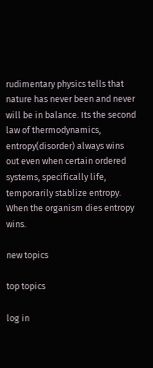rudimentary physics tells that nature has never been and never will be in balance. Its the second law of thermodynamics, entropy(disorder) always wins out even when certain ordered systems, specifically life, temporarily stablize entropy. When the organism dies entropy wins.

new topics

top topics

log in